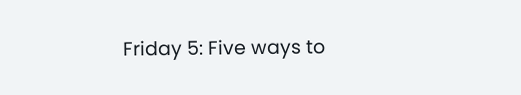Friday 5: Five ways to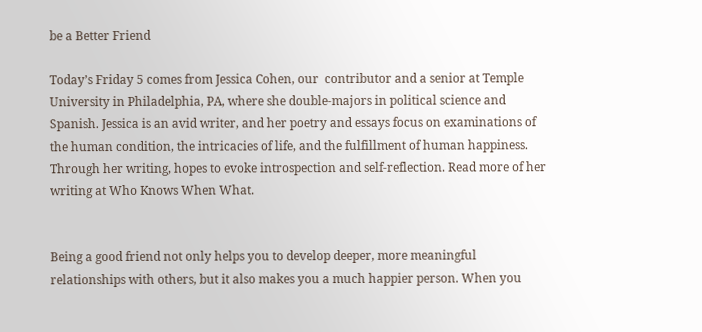be a Better Friend

Today’s Friday 5 comes from Jessica Cohen, our  contributor and a senior at Temple University in Philadelphia, PA, where she double-majors in political science and Spanish. Jessica is an avid writer, and her poetry and essays focus on examinations of the human condition, the intricacies of life, and the fulfillment of human happiness. Through her writing, hopes to evoke introspection and self-reflection. Read more of her writing at Who Knows When What.


Being a good friend not only helps you to develop deeper, more meaningful relationships with others, but it also makes you a much happier person. When you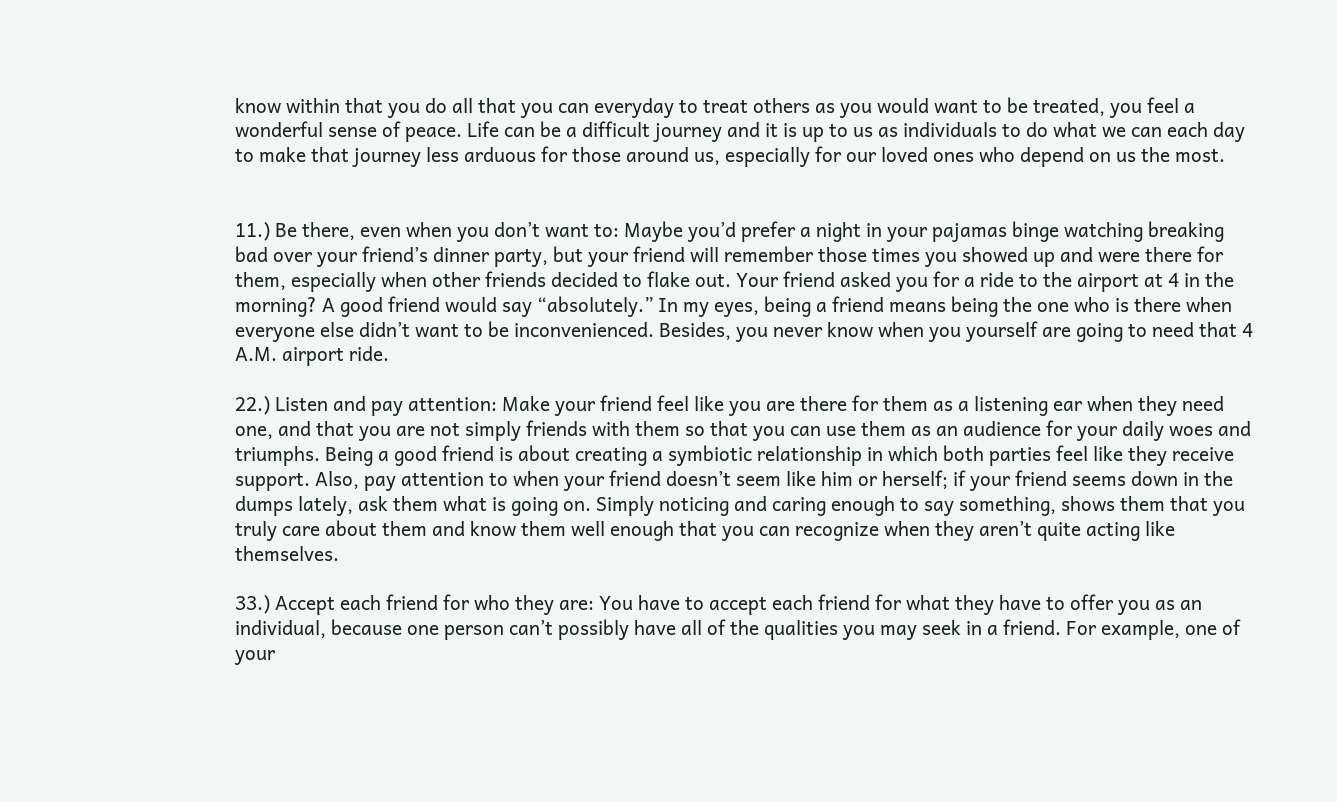know within that you do all that you can everyday to treat others as you would want to be treated, you feel a wonderful sense of peace. Life can be a difficult journey and it is up to us as individuals to do what we can each day to make that journey less arduous for those around us, especially for our loved ones who depend on us the most.


11.) Be there, even when you don’t want to: Maybe you’d prefer a night in your pajamas binge watching breaking bad over your friend’s dinner party, but your friend will remember those times you showed up and were there for them, especially when other friends decided to flake out. Your friend asked you for a ride to the airport at 4 in the morning? A good friend would say “absolutely.” In my eyes, being a friend means being the one who is there when everyone else didn’t want to be inconvenienced. Besides, you never know when you yourself are going to need that 4 A.M. airport ride.

22.) Listen and pay attention: Make your friend feel like you are there for them as a listening ear when they need one, and that you are not simply friends with them so that you can use them as an audience for your daily woes and triumphs. Being a good friend is about creating a symbiotic relationship in which both parties feel like they receive support. Also, pay attention to when your friend doesn’t seem like him or herself; if your friend seems down in the dumps lately, ask them what is going on. Simply noticing and caring enough to say something, shows them that you truly care about them and know them well enough that you can recognize when they aren’t quite acting like themselves.

33.) Accept each friend for who they are: You have to accept each friend for what they have to offer you as an individual, because one person can’t possibly have all of the qualities you may seek in a friend. For example, one of your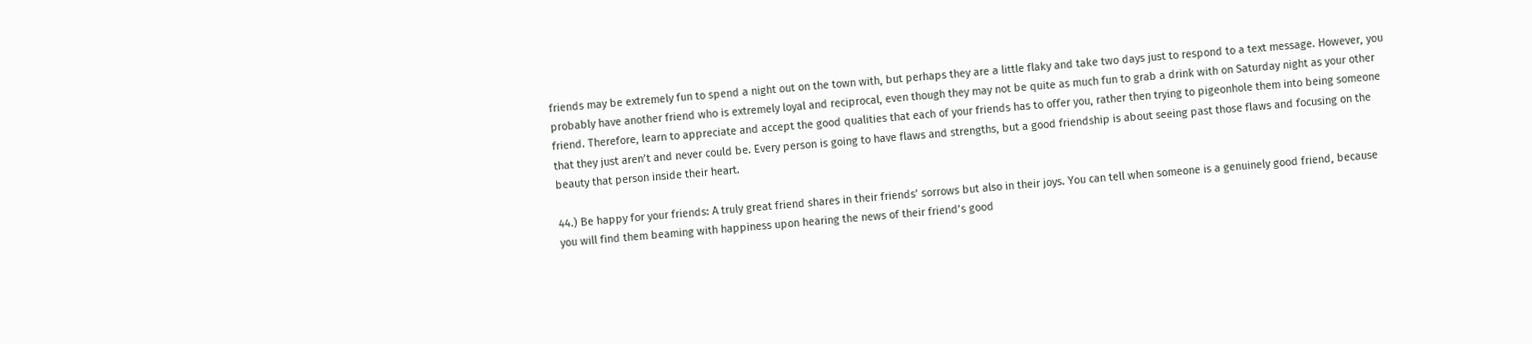friends may be extremely fun to spend a night out on the town with, but perhaps they are a little flaky and take two days just to respond to a text message. However, you probably have another friend who is extremely loyal and reciprocal, even though they may not be quite as much fun to grab a drink with on Saturday night as your other friend. Therefore, learn to appreciate and accept the good qualities that each of your friends has to offer you, rather then trying to pigeonhole them into being someone that they just aren’t and never could be. Every person is going to have flaws and strengths, but a good friendship is about seeing past those flaws and focusing on the beauty that person inside their heart.

44.) Be happy for your friends: A truly great friend shares in their friends’ sorrows but also in their joys. You can tell when someone is a genuinely good friend, because you will find them beaming with happiness upon hearing the news of their friend’s good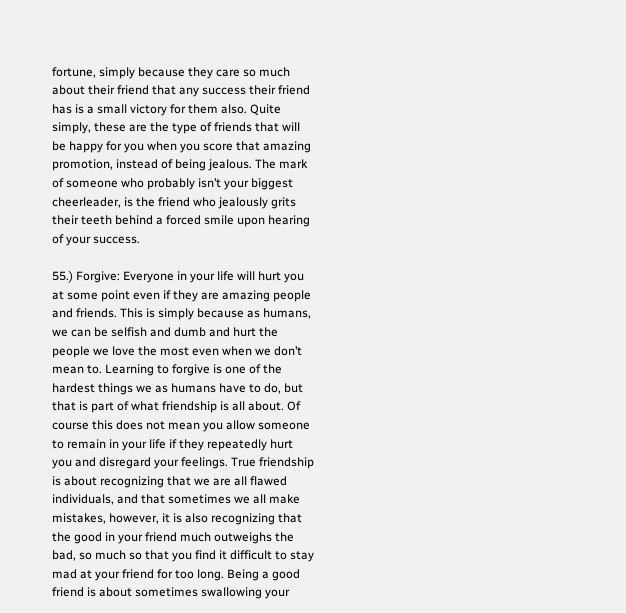fortune, simply because they care so much about their friend that any success their friend has is a small victory for them also. Quite simply, these are the type of friends that will be happy for you when you score that amazing promotion, instead of being jealous. The mark of someone who probably isn’t your biggest cheerleader, is the friend who jealously grits their teeth behind a forced smile upon hearing of your success.

55.) Forgive: Everyone in your life will hurt you at some point even if they are amazing people and friends. This is simply because as humans, we can be selfish and dumb and hurt the people we love the most even when we don’t mean to. Learning to forgive is one of the hardest things we as humans have to do, but that is part of what friendship is all about. Of course this does not mean you allow someone to remain in your life if they repeatedly hurt you and disregard your feelings. True friendship is about recognizing that we are all flawed individuals, and that sometimes we all make mistakes, however, it is also recognizing that the good in your friend much outweighs the bad, so much so that you find it difficult to stay mad at your friend for too long. Being a good friend is about sometimes swallowing your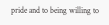pride and to being willing to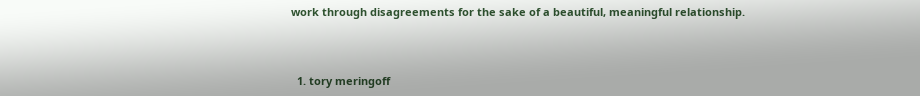work through disagreements for the sake of a beautiful, meaningful relationship.



  1. tory meringoff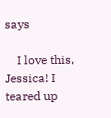says

    I love this, Jessica! I teared up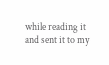while reading it and sent it to my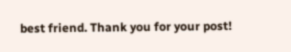best friend. Thank you for your post!